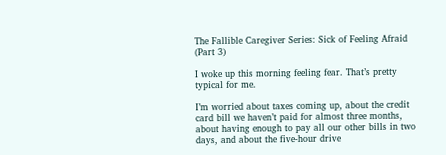The Fallible Caregiver Series: Sick of Feeling Afraid (Part 3)

I woke up this morning feeling fear. That’s pretty typical for me.

I’m worried about taxes coming up, about the credit card bill we haven’t paid for almost three months, about having enough to pay all our other bills in two days, and about the five-hour drive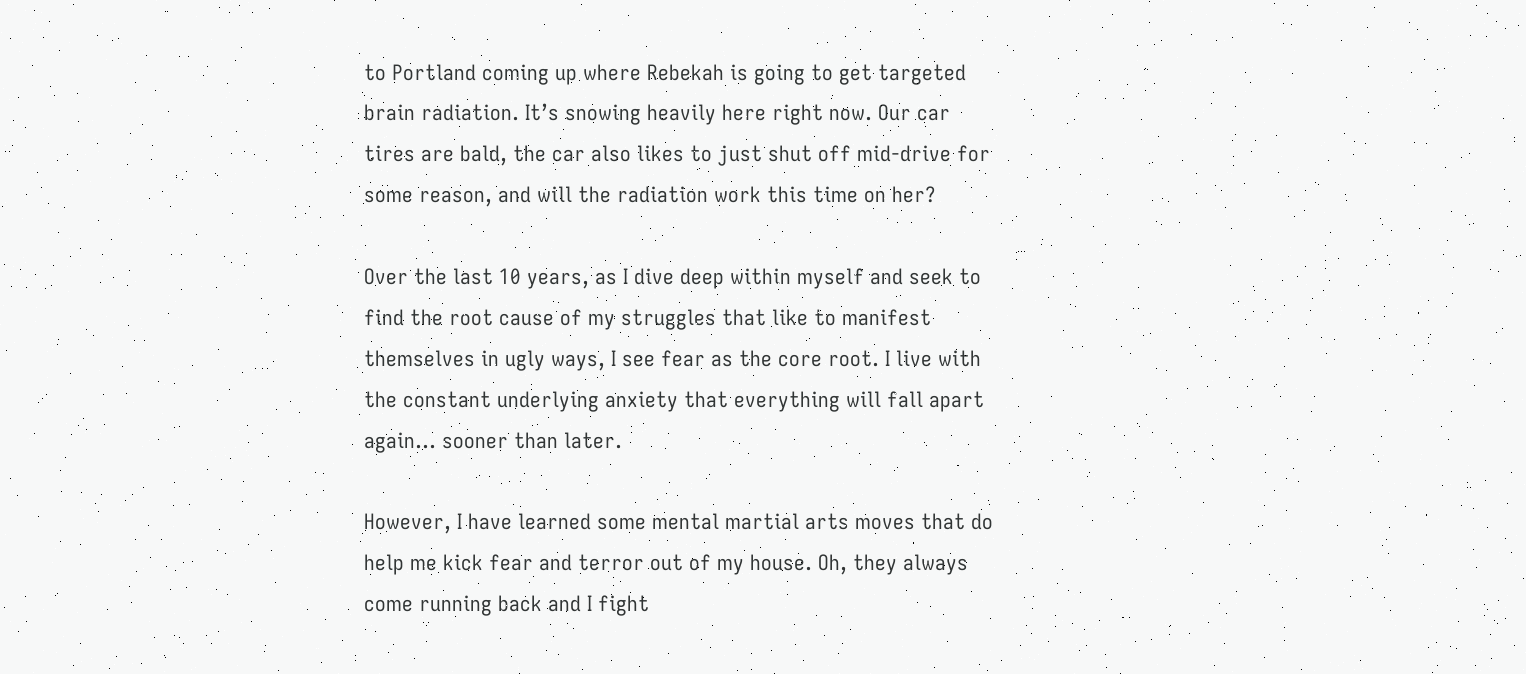to Portland coming up where Rebekah is going to get targeted brain radiation. It’s snowing heavily here right now. Our car tires are bald, the car also likes to just shut off mid-drive for some reason, and will the radiation work this time on her?

Over the last 10 years, as I dive deep within myself and seek to find the root cause of my struggles that like to manifest themselves in ugly ways, I see fear as the core root. I live with the constant underlying anxiety that everything will fall apart again… sooner than later.

However, I have learned some mental martial arts moves that do help me kick fear and terror out of my house. Oh, they always come running back and I fight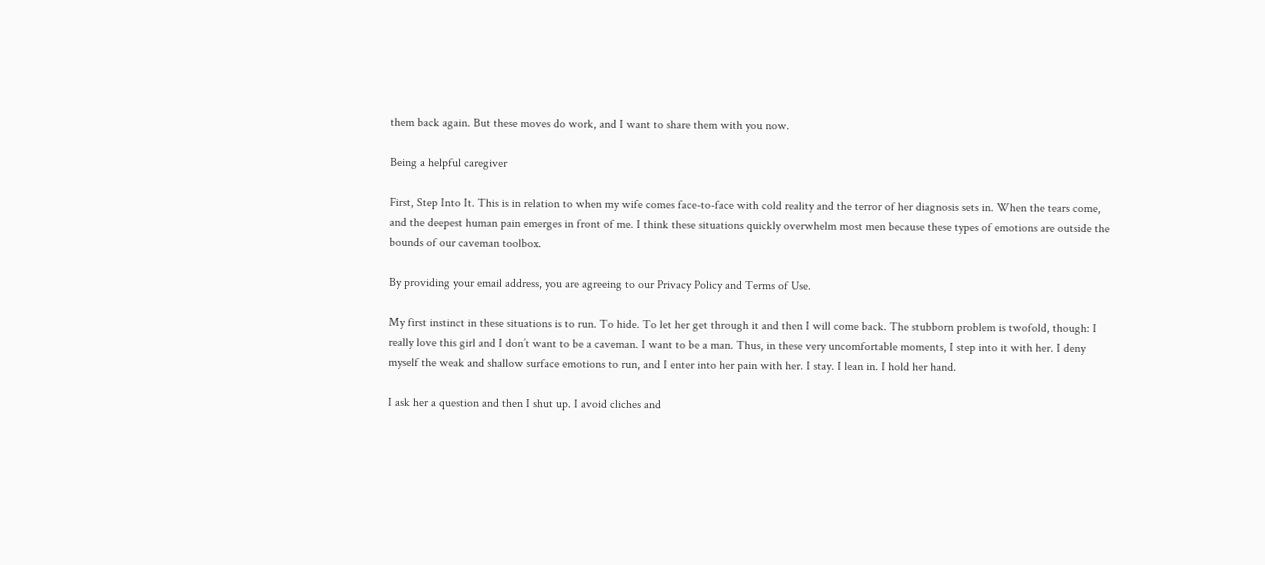them back again. But these moves do work, and I want to share them with you now.

Being a helpful caregiver

First, Step Into It. This is in relation to when my wife comes face-to-face with cold reality and the terror of her diagnosis sets in. When the tears come, and the deepest human pain emerges in front of me. I think these situations quickly overwhelm most men because these types of emotions are outside the bounds of our caveman toolbox.

By providing your email address, you are agreeing to our Privacy Policy and Terms of Use.

My first instinct in these situations is to run. To hide. To let her get through it and then I will come back. The stubborn problem is twofold, though: I really love this girl and I don’t want to be a caveman. I want to be a man. Thus, in these very uncomfortable moments, I step into it with her. I deny myself the weak and shallow surface emotions to run, and I enter into her pain with her. I stay. I lean in. I hold her hand.

I ask her a question and then I shut up. I avoid cliches and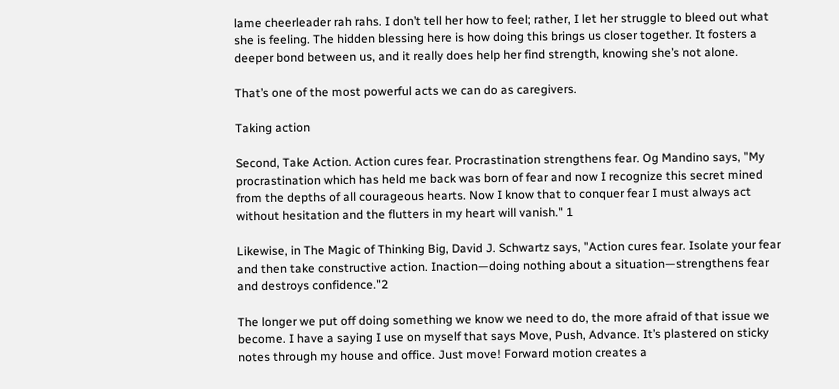lame cheerleader rah rahs. I don’t tell her how to feel; rather, I let her struggle to bleed out what she is feeling. The hidden blessing here is how doing this brings us closer together. It fosters a deeper bond between us, and it really does help her find strength, knowing she’s not alone.

That’s one of the most powerful acts we can do as caregivers.

Taking action

Second, Take Action. Action cures fear. Procrastination strengthens fear. Og Mandino says, "My procrastination which has held me back was born of fear and now I recognize this secret mined from the depths of all courageous hearts. Now I know that to conquer fear I must always act without hesitation and the flutters in my heart will vanish." 1

Likewise, in The Magic of Thinking Big, David J. Schwartz says, "Action cures fear. Isolate your fear and then take constructive action. Inaction—doing nothing about a situation—strengthens fear and destroys confidence."2

The longer we put off doing something we know we need to do, the more afraid of that issue we become. I have a saying I use on myself that says Move, Push, Advance. It’s plastered on sticky notes through my house and office. Just move! Forward motion creates a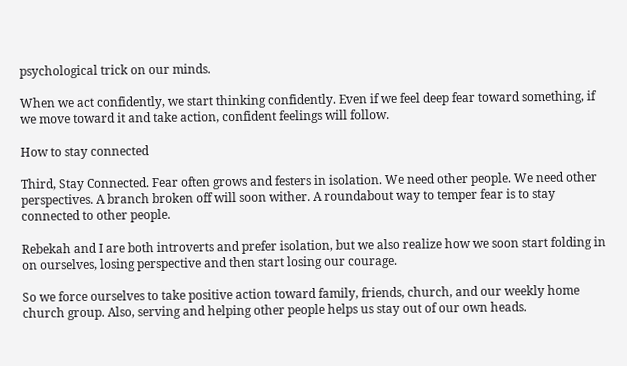psychological trick on our minds.

When we act confidently, we start thinking confidently. Even if we feel deep fear toward something, if we move toward it and take action, confident feelings will follow.

How to stay connected

Third, Stay Connected. Fear often grows and festers in isolation. We need other people. We need other perspectives. A branch broken off will soon wither. A roundabout way to temper fear is to stay connected to other people.

Rebekah and I are both introverts and prefer isolation, but we also realize how we soon start folding in on ourselves, losing perspective and then start losing our courage.

So we force ourselves to take positive action toward family, friends, church, and our weekly home church group. Also, serving and helping other people helps us stay out of our own heads.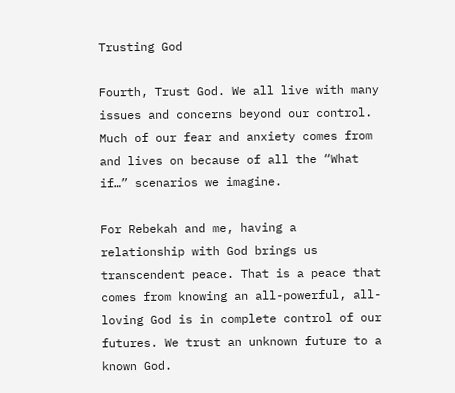Trusting God

Fourth, Trust God. We all live with many issues and concerns beyond our control. Much of our fear and anxiety comes from and lives on because of all the “What if…” scenarios we imagine.

For Rebekah and me, having a relationship with God brings us transcendent peace. That is a peace that comes from knowing an all-powerful, all-loving God is in complete control of our futures. We trust an unknown future to a known God.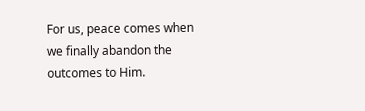For us, peace comes when we finally abandon the outcomes to Him.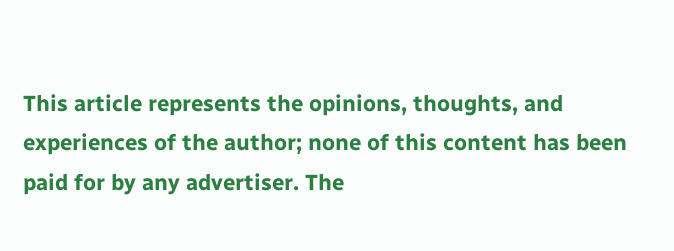This article represents the opinions, thoughts, and experiences of the author; none of this content has been paid for by any advertiser. The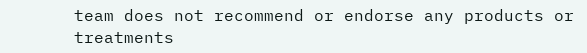team does not recommend or endorse any products or treatments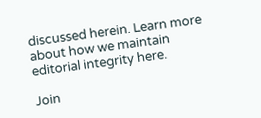discussed herein. Learn more about how we maintain editorial integrity here.

Join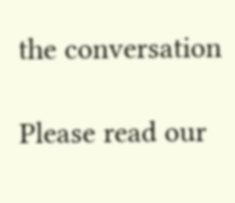the conversation

Please read our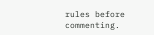rules before commenting.